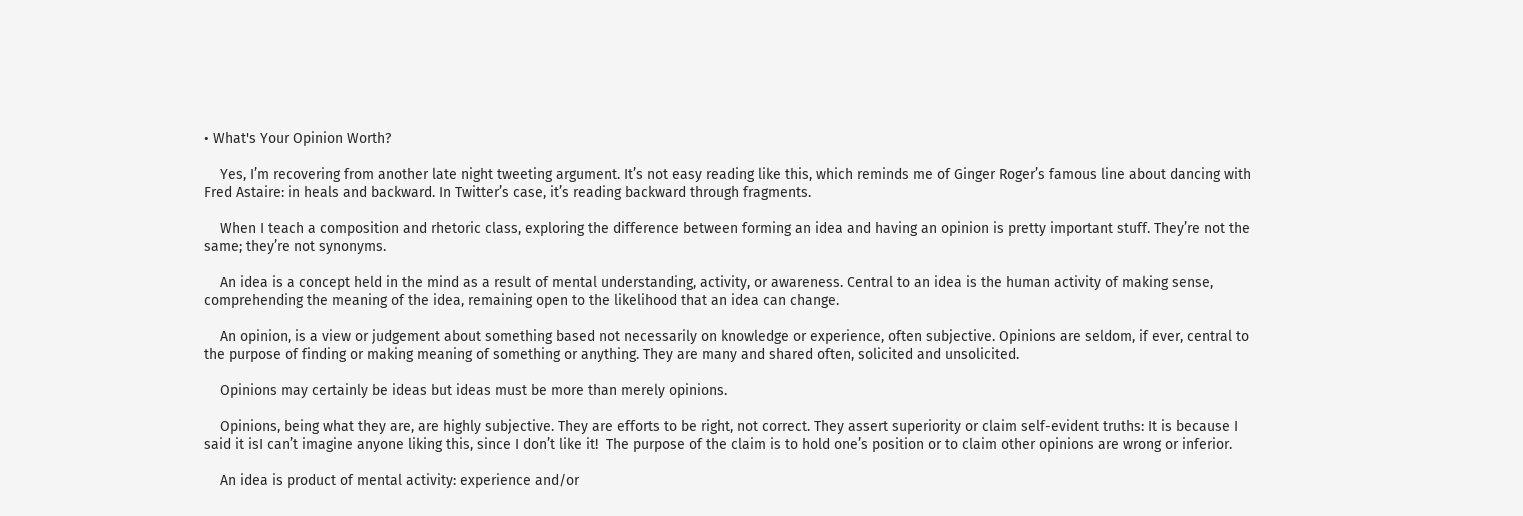• What's Your Opinion Worth?

    Yes, I’m recovering from another late night tweeting argument. It’s not easy reading like this, which reminds me of Ginger Roger’s famous line about dancing with Fred Astaire: in heals and backward. In Twitter’s case, it’s reading backward through fragments.

    When I teach a composition and rhetoric class, exploring the difference between forming an idea and having an opinion is pretty important stuff. They’re not the same; they’re not synonyms.

    An idea is a concept held in the mind as a result of mental understanding, activity, or awareness. Central to an idea is the human activity of making sense, comprehending the meaning of the idea, remaining open to the likelihood that an idea can change.

    An opinion, is a view or judgement about something based not necessarily on knowledge or experience, often subjective. Opinions are seldom, if ever, central to the purpose of finding or making meaning of something or anything. They are many and shared often, solicited and unsolicited.

    Opinions may certainly be ideas but ideas must be more than merely opinions.

    Opinions, being what they are, are highly subjective. They are efforts to be right, not correct. They assert superiority or claim self-evident truths: It is because I said it isI can’t imagine anyone liking this, since I don’t like it!  The purpose of the claim is to hold one’s position or to claim other opinions are wrong or inferior.

    An idea is product of mental activity: experience and/or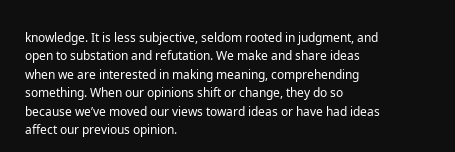knowledge. It is less subjective, seldom rooted in judgment, and open to substation and refutation. We make and share ideas when we are interested in making meaning, comprehending something. When our opinions shift or change, they do so because we’ve moved our views toward ideas or have had ideas affect our previous opinion.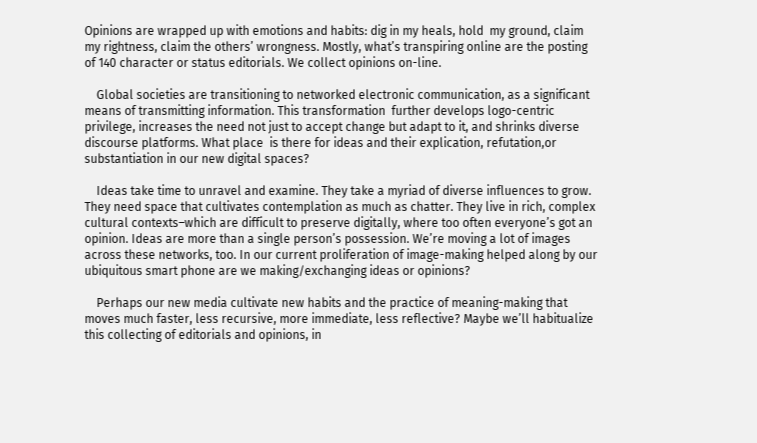Opinions are wrapped up with emotions and habits: dig in my heals, hold  my ground, claim my rightness, claim the others’ wrongness. Mostly, what’s transpiring online are the posting of 140 character or status editorials. We collect opinions on-line.

    Global societies are transitioning to networked electronic communication, as a significant means of transmitting information. This transformation  further develops logo-centric privilege, increases the need not just to accept change but adapt to it, and shrinks diverse discourse platforms. What place  is there for ideas and their explication, refutation,or  substantiation in our new digital spaces?

    Ideas take time to unravel and examine. They take a myriad of diverse influences to grow. They need space that cultivates contemplation as much as chatter. They live in rich, complex cultural contexts–which are difficult to preserve digitally, where too often everyone’s got an opinion. Ideas are more than a single person’s possession. We’re moving a lot of images across these networks, too. In our current proliferation of image-making helped along by our ubiquitous smart phone are we making/exchanging ideas or opinions?

    Perhaps our new media cultivate new habits and the practice of meaning-making that moves much faster, less recursive, more immediate, less reflective? Maybe we’ll habitualize this collecting of editorials and opinions, in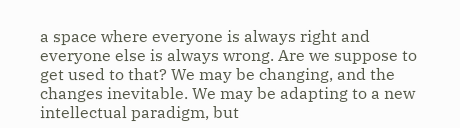a space where everyone is always right and everyone else is always wrong. Are we suppose to get used to that? We may be changing, and the changes inevitable. We may be adapting to a new intellectual paradigm, but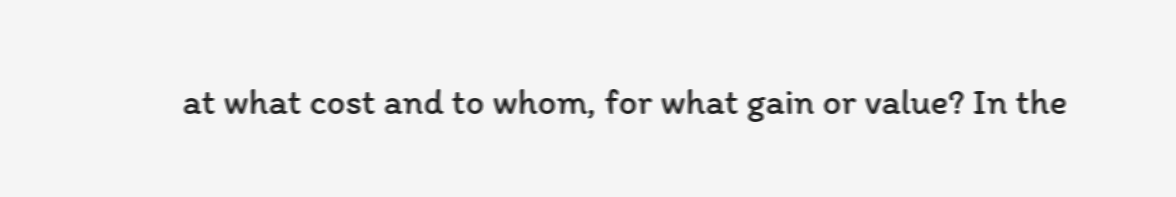at what cost and to whom, for what gain or value? In the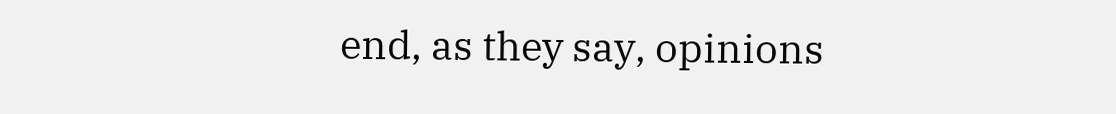end, as they say, opinions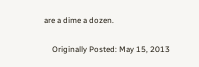are a dime a dozen.

    Originally Posted: May 15, 2013